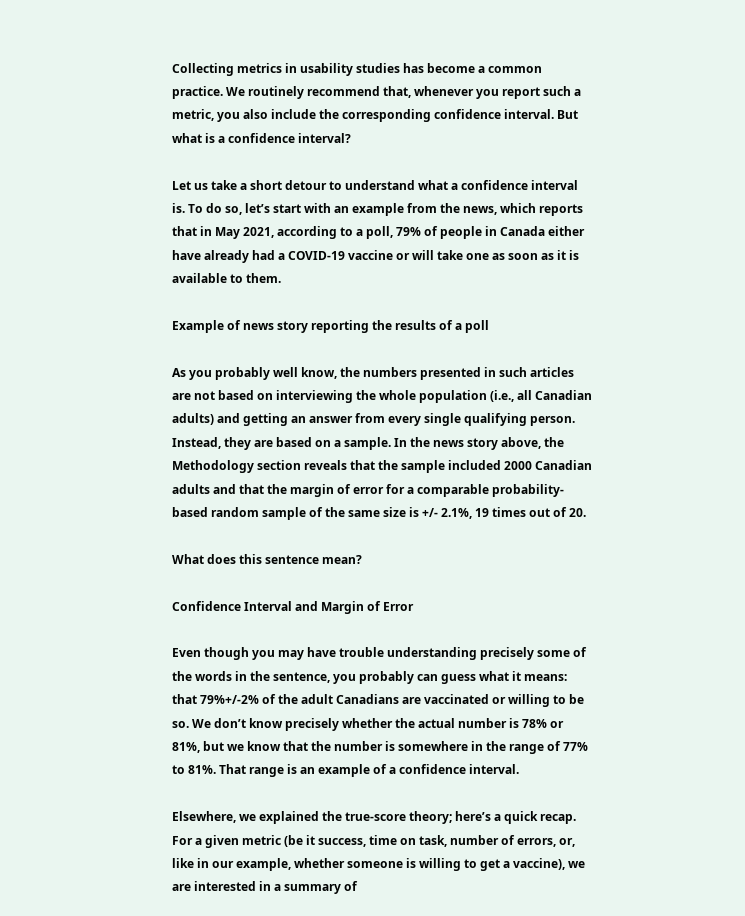Collecting metrics in usability studies has become a common practice. We routinely recommend that, whenever you report such a metric, you also include the corresponding confidence interval. But what is a confidence interval?

Let us take a short detour to understand what a confidence interval is. To do so, let’s start with an example from the news, which reports that in May 2021, according to a poll, 79% of people in Canada either have already had a COVID-19 vaccine or will take one as soon as it is available to them.

Example of news story reporting the results of a poll

As you probably well know, the numbers presented in such articles are not based on interviewing the whole population (i.e., all Canadian adults) and getting an answer from every single qualifying person. Instead, they are based on a sample. In the news story above, the Methodology section reveals that the sample included 2000 Canadian adults and that the margin of error for a comparable probability-based random sample of the same size is +/- 2.1%, 19 times out of 20.

What does this sentence mean?

Confidence Interval and Margin of Error

Even though you may have trouble understanding precisely some of the words in the sentence, you probably can guess what it means: that 79%+/-2% of the adult Canadians are vaccinated or willing to be so. We don’t know precisely whether the actual number is 78% or 81%, but we know that the number is somewhere in the range of 77% to 81%. That range is an example of a confidence interval.

Elsewhere, we explained the true-score theory; here’s a quick recap. For a given metric (be it success, time on task, number of errors, or, like in our example, whether someone is willing to get a vaccine), we are interested in a summary of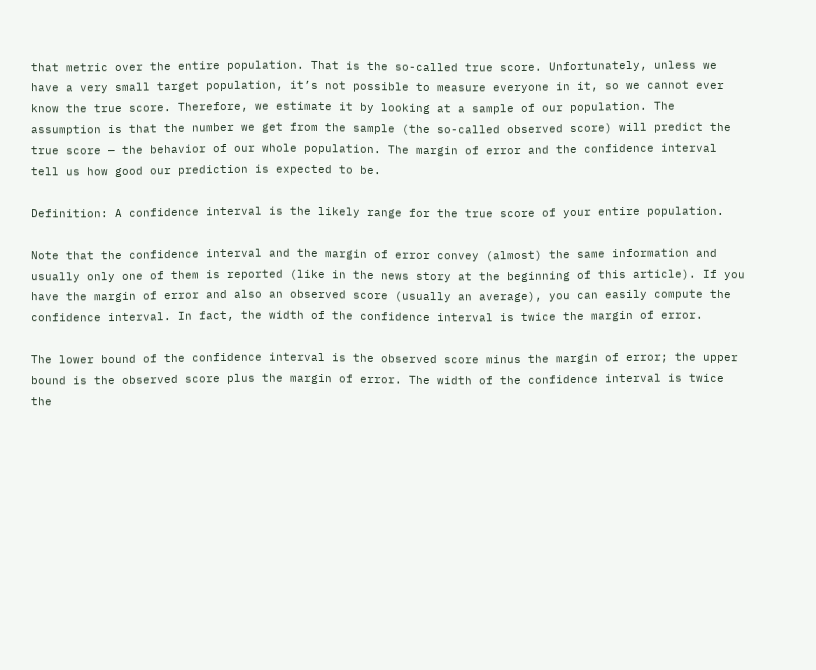that metric over the entire population. That is the so-called true score. Unfortunately, unless we have a very small target population, it’s not possible to measure everyone in it, so we cannot ever know the true score. Therefore, we estimate it by looking at a sample of our population. The assumption is that the number we get from the sample (the so-called observed score) will predict the true score — the behavior of our whole population. The margin of error and the confidence interval tell us how good our prediction is expected to be.

Definition: A confidence interval is the likely range for the true score of your entire population.

Note that the confidence interval and the margin of error convey (almost) the same information and usually only one of them is reported (like in the news story at the beginning of this article). If you have the margin of error and also an observed score (usually an average), you can easily compute the confidence interval. In fact, the width of the confidence interval is twice the margin of error.

The lower bound of the confidence interval is the observed score minus the margin of error; the upper bound is the observed score plus the margin of error. The width of the confidence interval is twice the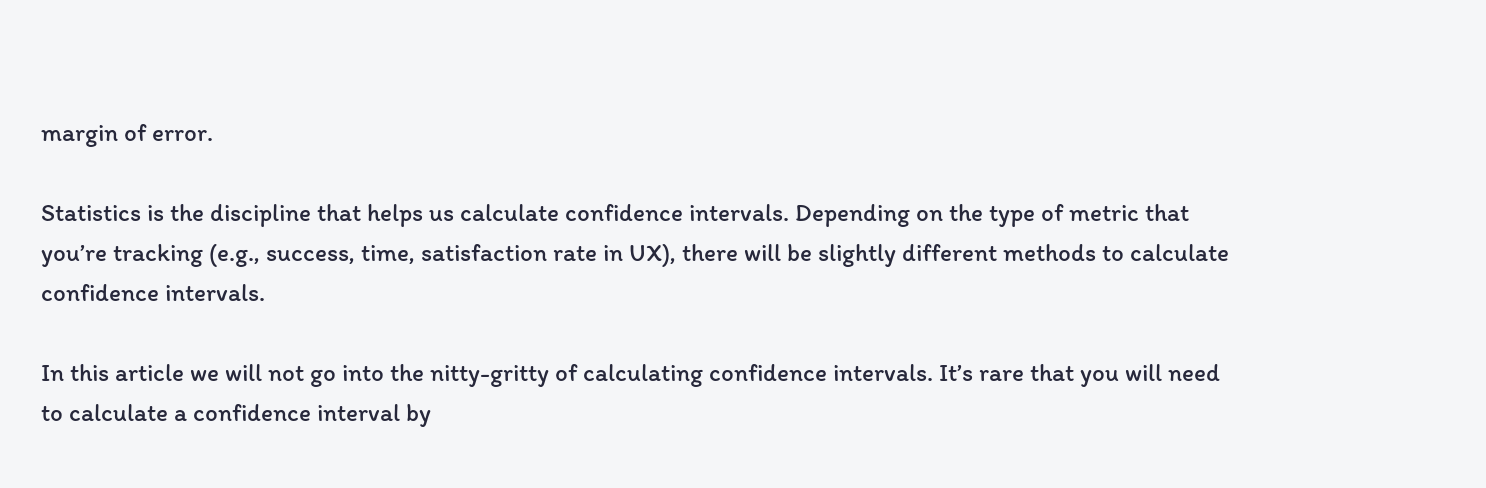margin of error.

Statistics is the discipline that helps us calculate confidence intervals. Depending on the type of metric that you’re tracking (e.g., success, time, satisfaction rate in UX), there will be slightly different methods to calculate confidence intervals.

In this article we will not go into the nitty-gritty of calculating confidence intervals. It’s rare that you will need to calculate a confidence interval by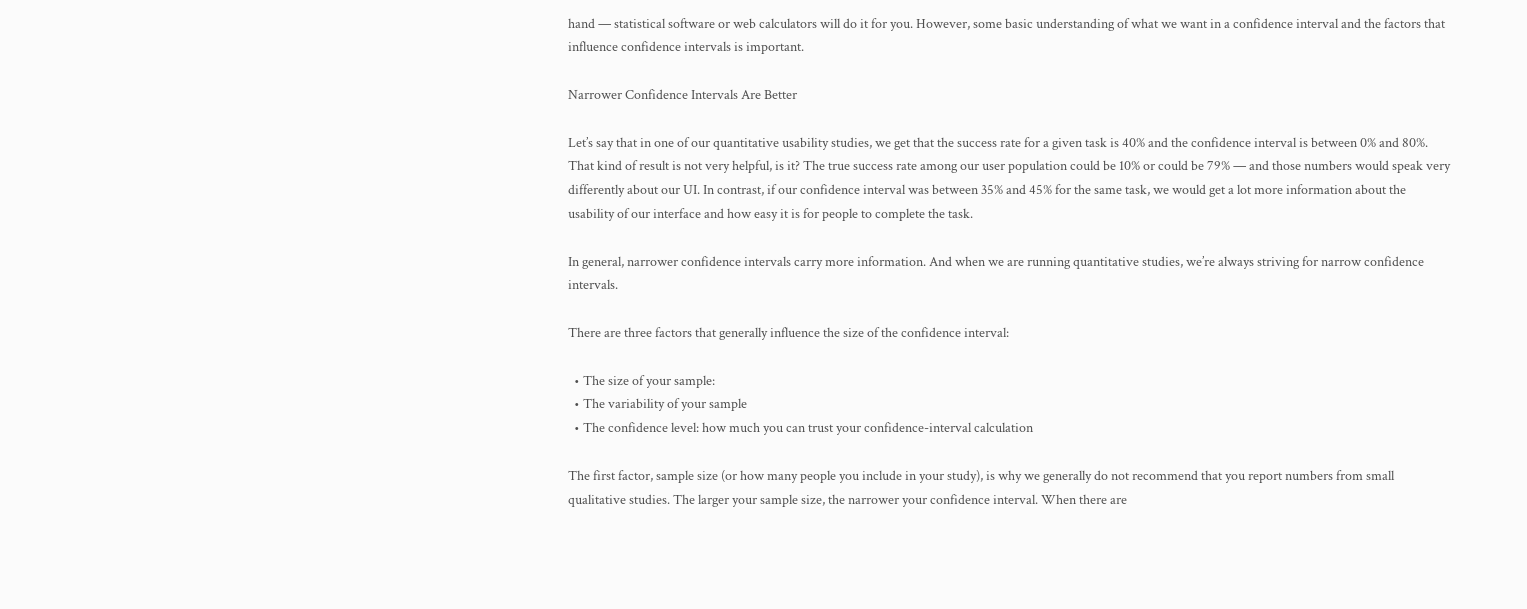hand — statistical software or web calculators will do it for you. However, some basic understanding of what we want in a confidence interval and the factors that influence confidence intervals is important.

Narrower Confidence Intervals Are Better

Let’s say that in one of our quantitative usability studies, we get that the success rate for a given task is 40% and the confidence interval is between 0% and 80%. That kind of result is not very helpful, is it? The true success rate among our user population could be 10% or could be 79% — and those numbers would speak very differently about our UI. In contrast, if our confidence interval was between 35% and 45% for the same task, we would get a lot more information about the usability of our interface and how easy it is for people to complete the task.

In general, narrower confidence intervals carry more information. And when we are running quantitative studies, we’re always striving for narrow confidence intervals.

There are three factors that generally influence the size of the confidence interval:

  • The size of your sample:
  • The variability of your sample
  • The confidence level: how much you can trust your confidence-interval calculation

The first factor, sample size (or how many people you include in your study), is why we generally do not recommend that you report numbers from small qualitative studies. The larger your sample size, the narrower your confidence interval. When there are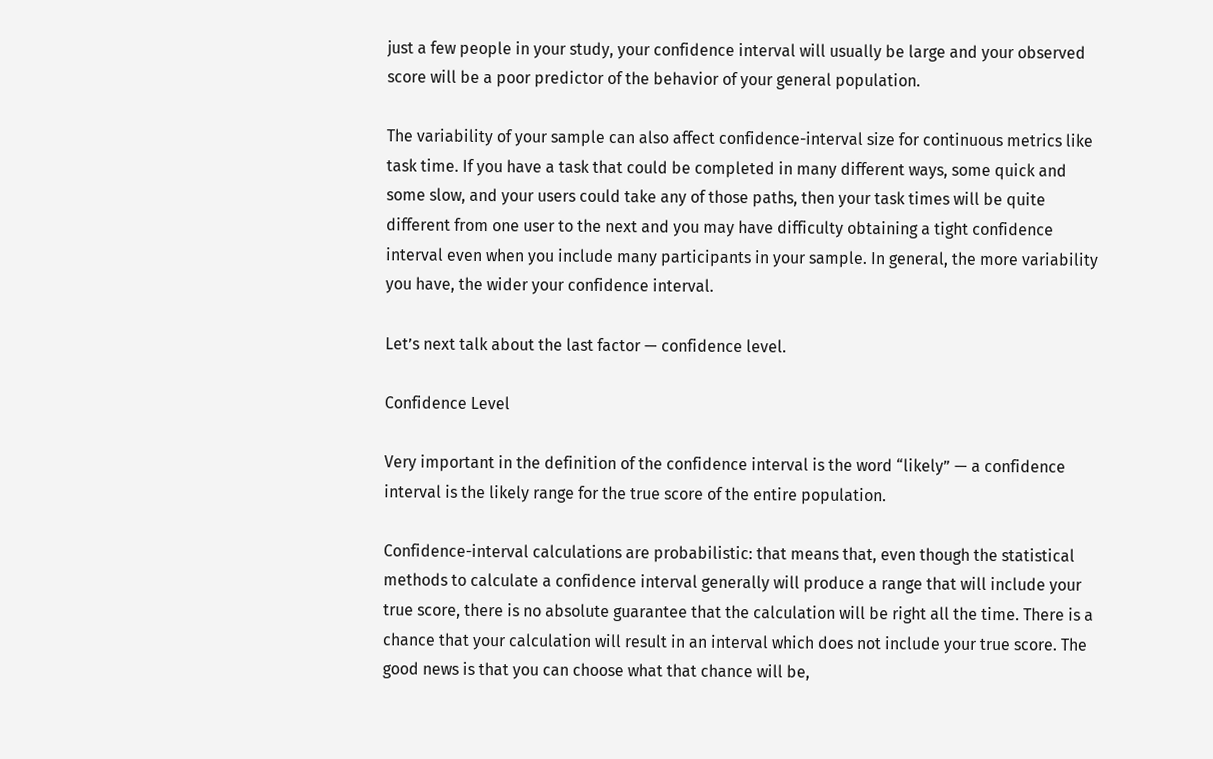just a few people in your study, your confidence interval will usually be large and your observed score will be a poor predictor of the behavior of your general population.

The variability of your sample can also affect confidence-interval size for continuous metrics like task time. If you have a task that could be completed in many different ways, some quick and some slow, and your users could take any of those paths, then your task times will be quite different from one user to the next and you may have difficulty obtaining a tight confidence interval even when you include many participants in your sample. In general, the more variability you have, the wider your confidence interval.

Let’s next talk about the last factor — confidence level.

Confidence Level

Very important in the definition of the confidence interval is the word “likely” — a confidence interval is the likely range for the true score of the entire population.

Confidence-interval calculations are probabilistic: that means that, even though the statistical methods to calculate a confidence interval generally will produce a range that will include your true score, there is no absolute guarantee that the calculation will be right all the time. There is a chance that your calculation will result in an interval which does not include your true score. The good news is that you can choose what that chance will be,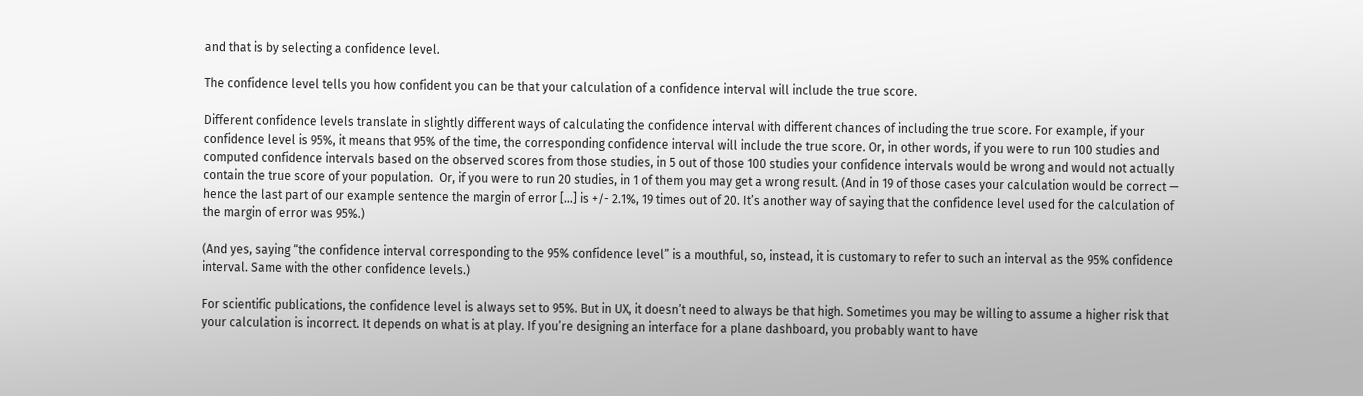and that is by selecting a confidence level.

The confidence level tells you how confident you can be that your calculation of a confidence interval will include the true score.

Different confidence levels translate in slightly different ways of calculating the confidence interval with different chances of including the true score. For example, if your confidence level is 95%, it means that 95% of the time, the corresponding confidence interval will include the true score. Or, in other words, if you were to run 100 studies and computed confidence intervals based on the observed scores from those studies, in 5 out of those 100 studies your confidence intervals would be wrong and would not actually contain the true score of your population.  Or, if you were to run 20 studies, in 1 of them you may get a wrong result. (And in 19 of those cases your calculation would be correct — hence the last part of our example sentence the margin of error […] is +/- 2.1%, 19 times out of 20. It’s another way of saying that the confidence level used for the calculation of the margin of error was 95%.)

(And yes, saying “the confidence interval corresponding to the 95% confidence level” is a mouthful, so, instead, it is customary to refer to such an interval as the 95% confidence interval. Same with the other confidence levels.)

For scientific publications, the confidence level is always set to 95%. But in UX, it doesn’t need to always be that high. Sometimes you may be willing to assume a higher risk that your calculation is incorrect. It depends on what is at play. If you’re designing an interface for a plane dashboard, you probably want to have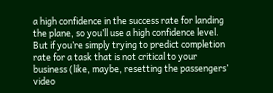a high confidence in the success rate for landing the plane, so you’ll use a high confidence level. But if you’re simply trying to predict completion rate for a task that is not critical to your business (like, maybe, resetting the passengers’ video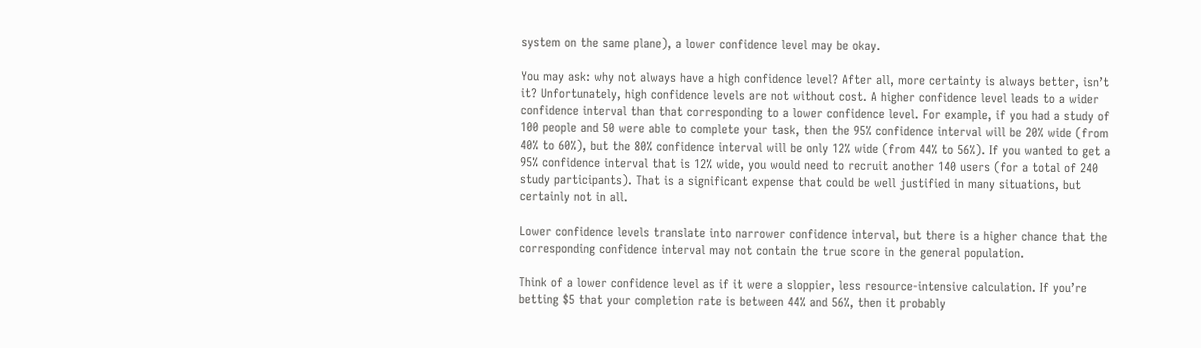system on the same plane), a lower confidence level may be okay.

You may ask: why not always have a high confidence level? After all, more certainty is always better, isn’t it? Unfortunately, high confidence levels are not without cost. A higher confidence level leads to a wider confidence interval than that corresponding to a lower confidence level. For example, if you had a study of 100 people and 50 were able to complete your task, then the 95% confidence interval will be 20% wide (from 40% to 60%), but the 80% confidence interval will be only 12% wide (from 44% to 56%). If you wanted to get a 95% confidence interval that is 12% wide, you would need to recruit another 140 users (for a total of 240 study participants). That is a significant expense that could be well justified in many situations, but certainly not in all.

Lower confidence levels translate into narrower confidence interval, but there is a higher chance that the corresponding confidence interval may not contain the true score in the general population.

Think of a lower confidence level as if it were a sloppier, less resource-intensive calculation. If you’re betting $5 that your completion rate is between 44% and 56%, then it probably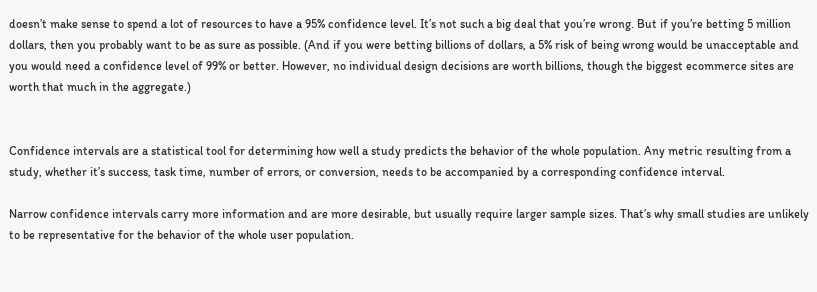doesn’t make sense to spend a lot of resources to have a 95% confidence level. It’s not such a big deal that you’re wrong. But if you’re betting 5 million dollars, then you probably want to be as sure as possible. (And if you were betting billions of dollars, a 5% risk of being wrong would be unacceptable and you would need a confidence level of 99% or better. However, no individual design decisions are worth billions, though the biggest ecommerce sites are worth that much in the aggregate.)


Confidence intervals are a statistical tool for determining how well a study predicts the behavior of the whole population. Any metric resulting from a study, whether it’s success, task time, number of errors, or conversion, needs to be accompanied by a corresponding confidence interval.

Narrow confidence intervals carry more information and are more desirable, but usually require larger sample sizes. That’s why small studies are unlikely to be representative for the behavior of the whole user population.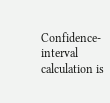Confidence-interval calculation is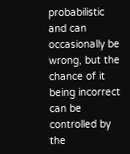probabilistic and can occasionally be wrong, but the chance of it being incorrect can be controlled by the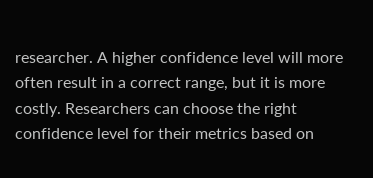researcher. A higher confidence level will more often result in a correct range, but it is more costly. Researchers can choose the right confidence level for their metrics based on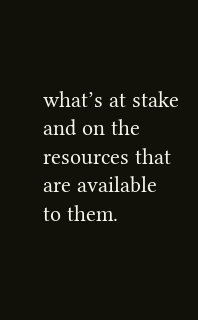what’s at stake and on the resources that are available to them.